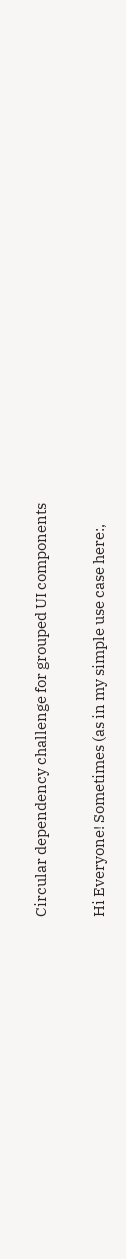Circular dependency challenge for grouped UI components

Hi Everyone! Sometimes (as in my simple use case here:,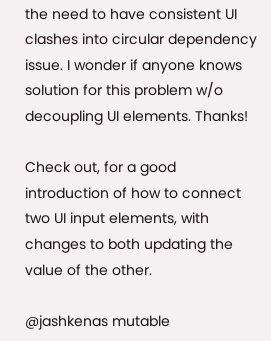the need to have consistent UI clashes into circular dependency issue. I wonder if anyone knows solution for this problem w/o decoupling UI elements. Thanks!

Check out, for a good introduction of how to connect two UI input elements, with changes to both updating the value of the other.

@jashkenas mutable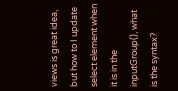views is great idea, but how to I update select element when it is in the inputGroup(), what is the syntax?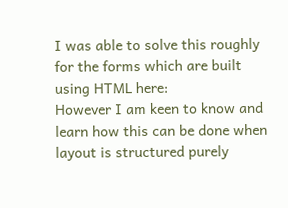I was able to solve this roughly for the forms which are built using HTML here:
However I am keen to know and learn how this can be done when layout is structured purely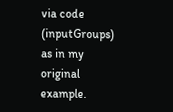via code (inputGroups) as in my original example.